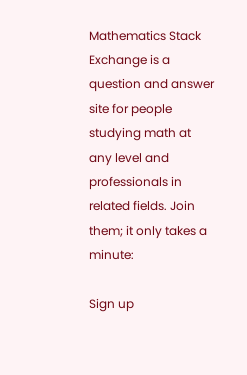Mathematics Stack Exchange is a question and answer site for people studying math at any level and professionals in related fields. Join them; it only takes a minute:

Sign up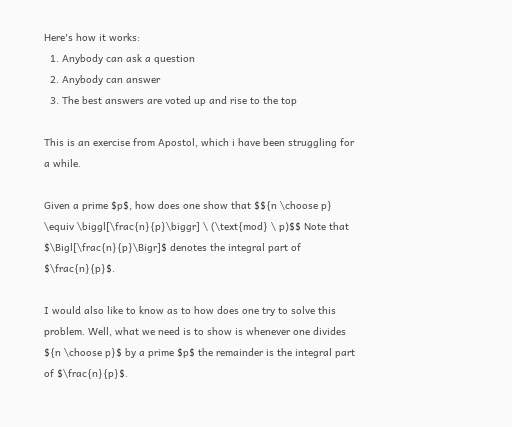Here's how it works:
  1. Anybody can ask a question
  2. Anybody can answer
  3. The best answers are voted up and rise to the top

This is an exercise from Apostol, which i have been struggling for a while.

Given a prime $p$, how does one show that $${n \choose p} \equiv \biggl[\frac{n}{p}\biggr] \ (\text{mod} \ p)$$ Note that $\Bigl[\frac{n}{p}\Bigr]$ denotes the integral part of $\frac{n}{p}$.

I would also like to know as to how does one try to solve this problem. Well, what we need is to show is whenever one divides ${n \choose p}$ by a prime $p$ the remainder is the integral part of $\frac{n}{p}$.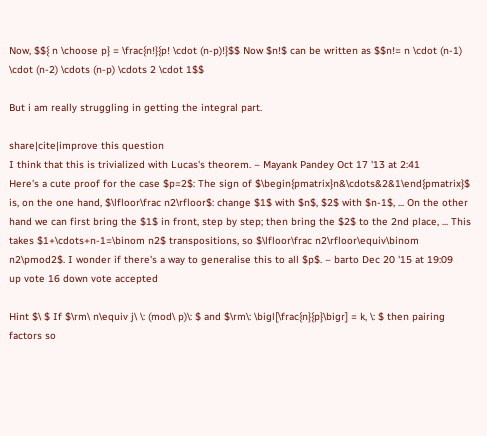Now, $${ n \choose p} = \frac{n!}{p! \cdot (n-p)!}$$ Now $n!$ can be written as $$n!= n \cdot (n-1) \cdot (n-2) \cdots (n-p) \cdots 2 \cdot 1$$

But i am really struggling in getting the integral part.

share|cite|improve this question
I think that this is trivialized with Lucas's theorem. – Mayank Pandey Oct 17 '13 at 2:41
Here's a cute proof for the case $p=2$: The sign of $\begin{pmatrix}n&\cdots&2&1\end{pmatrix}$ is, on the one hand, $\lfloor\frac n2\rfloor$: change $1$ with $n$, $2$ with $n-1$, ... On the other hand we can first bring the $1$ in front, step by step; then bring the $2$ to the 2nd place, ... This takes $1+\cdots+n-1=\binom n2$ transpositions, so $\lfloor\frac n2\rfloor\equiv\binom n2\pmod2$. I wonder if there's a way to generalise this to all $p$. – barto Dec 20 '15 at 19:09
up vote 16 down vote accepted

Hint $\ $ If $\rm\ n\equiv j\ \: (mod\ p)\: $ and $\rm\: \bigl[\frac{n}{p}\bigr] = k, \: $ then pairing factors so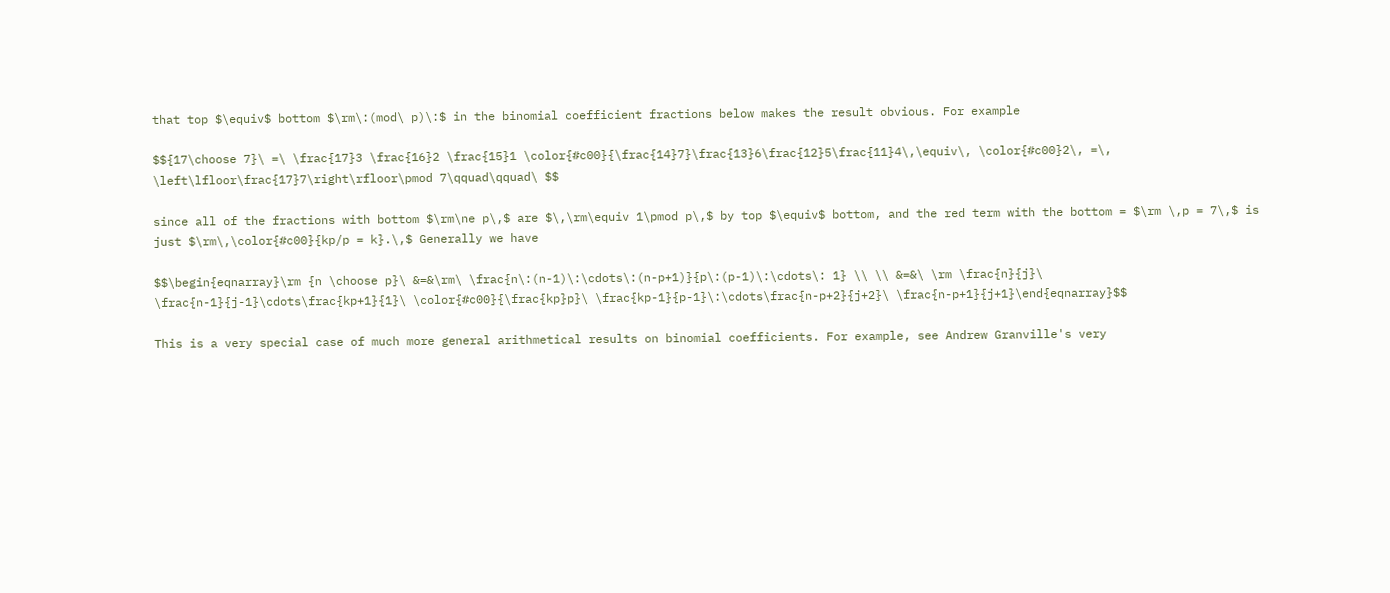that top $\equiv$ bottom $\rm\:(mod\ p)\:$ in the binomial coefficient fractions below makes the result obvious. For example

$${17\choose 7}\ =\ \frac{17}3 \frac{16}2 \frac{15}1 \color{#c00}{\frac{14}7}\frac{13}6\frac{12}5\frac{11}4\,\equiv\, \color{#c00}2\, =\, \left\lfloor\frac{17}7\right\rfloor\pmod 7\qquad\qquad\ $$

since all of the fractions with bottom $\rm\ne p\,$ are $\,\rm\equiv 1\pmod p\,$ by top $\equiv$ bottom, and the red term with the bottom = $\rm \,p = 7\,$ is just $\rm\,\color{#c00}{kp/p = k}.\,$ Generally we have

$$\begin{eqnarray}\rm {n \choose p}\ &=&\rm\ \frac{n\:(n-1)\:\cdots\:(n-p+1)}{p\:(p-1)\:\cdots\: 1} \\ \\ &=&\ \rm \frac{n}{j}\ \frac{n-1}{j-1}\cdots\frac{kp+1}{1}\ \color{#c00}{\frac{kp}p}\ \frac{kp-1}{p-1}\:\cdots\frac{n-p+2}{j+2}\ \frac{n-p+1}{j+1}\end{eqnarray}$$

This is a very special case of much more general arithmetical results on binomial coefficients. For example, see Andrew Granville's very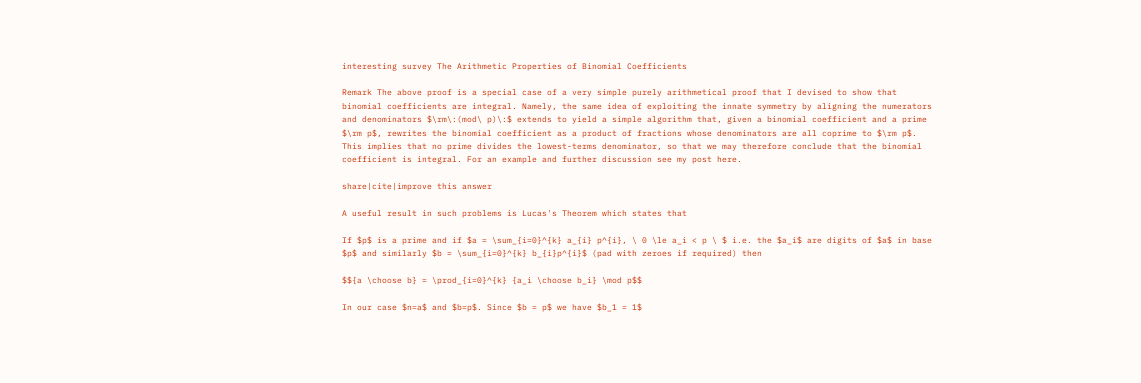interesting survey The Arithmetic Properties of Binomial Coefficients

Remark The above proof is a special case of a very simple purely arithmetical proof that I devised to show that binomial coefficients are integral. Namely, the same idea of exploiting the innate symmetry by aligning the numerators and denominators $\rm\:(mod\ p)\:$ extends to yield a simple algorithm that, given a binomial coefficient and a prime $\rm p$, rewrites the binomial coefficient as a product of fractions whose denominators are all coprime to $\rm p$. This implies that no prime divides the lowest-terms denominator, so that we may therefore conclude that the binomial coefficient is integral. For an example and further discussion see my post here.

share|cite|improve this answer

A useful result in such problems is Lucas's Theorem which states that

If $p$ is a prime and if $a = \sum_{i=0}^{k} a_{i} p^{i}, \ 0 \le a_i < p \ $ i.e. the $a_i$ are digits of $a$ in base $p$ and similarly $b = \sum_{i=0}^{k} b_{i}p^{i}$ (pad with zeroes if required) then

$${a \choose b} = \prod_{i=0}^{k} {a_i \choose b_i} \mod p$$

In our case $n=a$ and $b=p$. Since $b = p$ we have $b_1 = 1$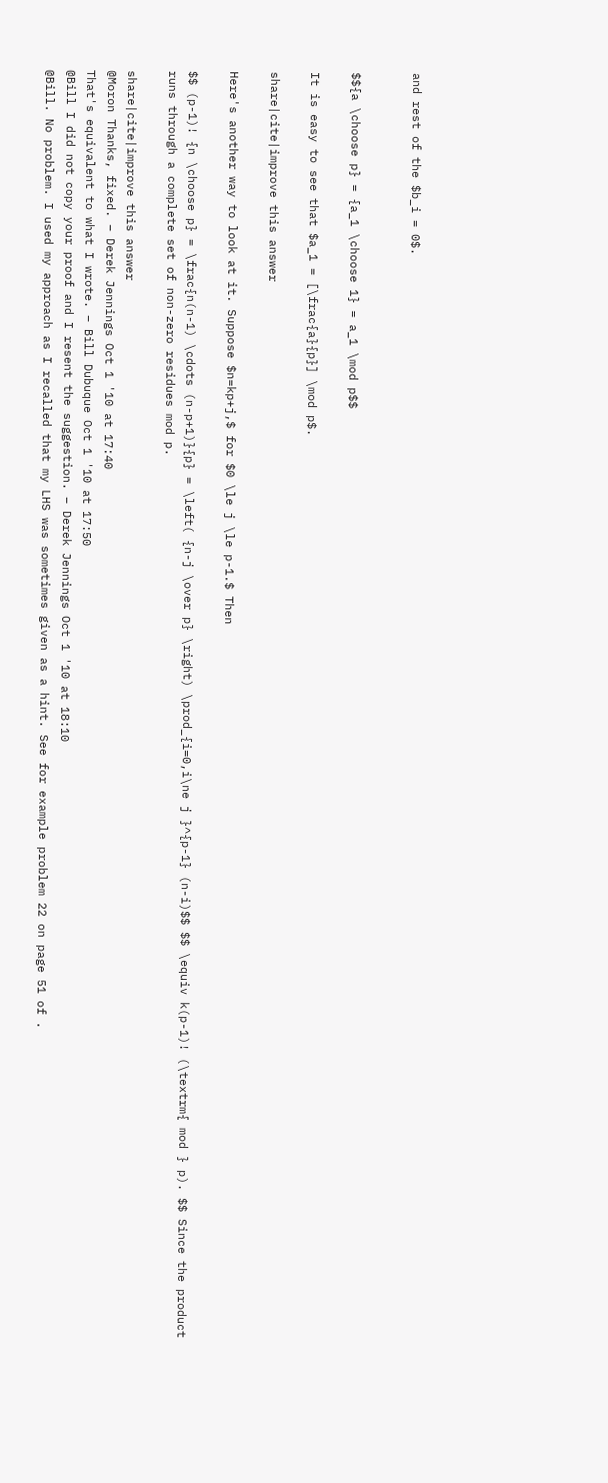and rest of the $b_i = 0$.


$${a \choose p} = {a_1 \choose 1} = a_1 \mod p$$

It is easy to see that $a_1 = [\frac{a}{p}] \mod p$.

share|cite|improve this answer

Here's another way to look at it. Suppose $n=kp+j,$ for $0 \le j \le p-1.$ Then

$$ (p-1)! {n \choose p} = \frac{n(n-1) \cdots (n-p+1)}{p} = \left( {n-j \over p} \right) \prod_{i=0,i\ne j }^{p-1} (n-i)$$ $$ \equiv k(p-1)! (\textrm{ mod } p). $$ Since the product runs through a complete set of non-zero residues mod p.

share|cite|improve this answer
@Moron Thanks, fixed. – Derek Jennings Oct 1 '10 at 17:40
That's equivalent to what I wrote. – Bill Dubuque Oct 1 '10 at 17:50
@Bill I did not copy your proof and I resent the suggestion. – Derek Jennings Oct 1 '10 at 18:10
@Bill. No problem. I used my approach as I recalled that my LHS was sometimes given as a hint. See for example problem 22 on page 51 of .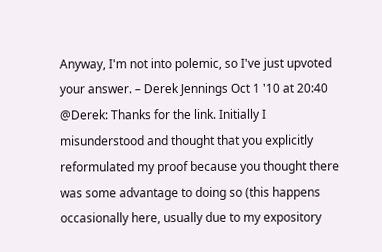Anyway, I'm not into polemic, so I've just upvoted your answer. – Derek Jennings Oct 1 '10 at 20:40
@Derek: Thanks for the link. Initially I misunderstood and thought that you explicitly reformulated my proof because you thought there was some advantage to doing so (this happens occasionally here, usually due to my expository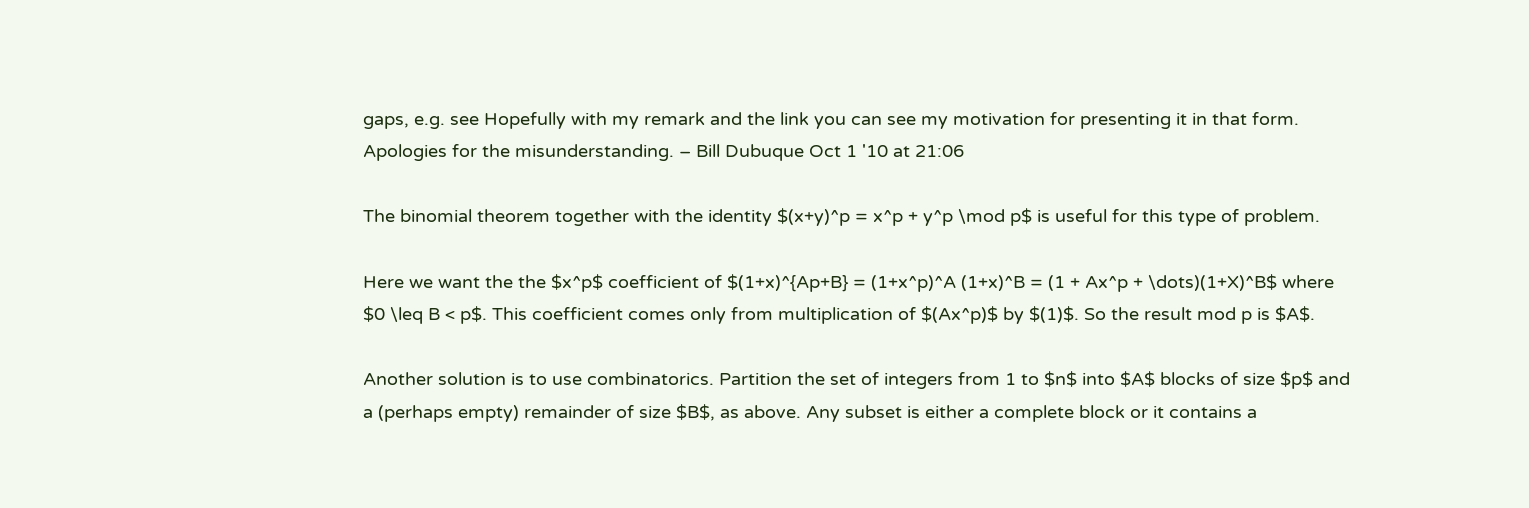gaps, e.g. see Hopefully with my remark and the link you can see my motivation for presenting it in that form. Apologies for the misunderstanding. – Bill Dubuque Oct 1 '10 at 21:06

The binomial theorem together with the identity $(x+y)^p = x^p + y^p \mod p$ is useful for this type of problem.

Here we want the the $x^p$ coefficient of $(1+x)^{Ap+B} = (1+x^p)^A (1+x)^B = (1 + Ax^p + \dots)(1+X)^B$ where $0 \leq B < p$. This coefficient comes only from multiplication of $(Ax^p)$ by $(1)$. So the result mod p is $A$.

Another solution is to use combinatorics. Partition the set of integers from 1 to $n$ into $A$ blocks of size $p$ and a (perhaps empty) remainder of size $B$, as above. Any subset is either a complete block or it contains a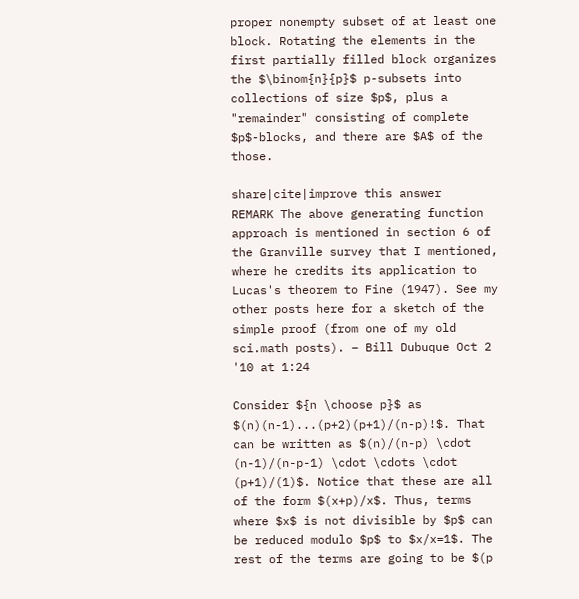proper nonempty subset of at least one block. Rotating the elements in the first partially filled block organizes the $\binom{n}{p}$ p-subsets into collections of size $p$, plus a "remainder" consisting of complete $p$-blocks, and there are $A$ of the those.

share|cite|improve this answer
REMARK The above generating function approach is mentioned in section 6 of the Granville survey that I mentioned, where he credits its application to Lucas's theorem to Fine (1947). See my other posts here for a sketch of the simple proof (from one of my old sci.math posts). – Bill Dubuque Oct 2 '10 at 1:24

Consider ${n \choose p}$ as $(n)(n-1)...(p+2)(p+1)/(n-p)!$. That can be written as $(n)/(n-p) \cdot (n-1)/(n-p-1) \cdot \cdots \cdot (p+1)/(1)$. Notice that these are all of the form $(x+p)/x$. Thus, terms where $x$ is not divisible by $p$ can be reduced modulo $p$ to $x/x=1$. The rest of the terms are going to be $(p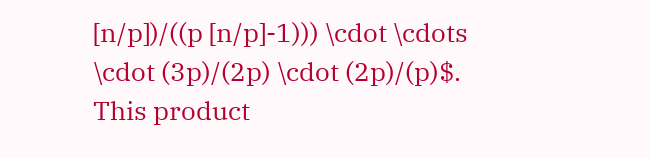[n/p])/((p [n/p]-1))) \cdot \cdots \cdot (3p)/(2p) \cdot (2p)/(p)$. This product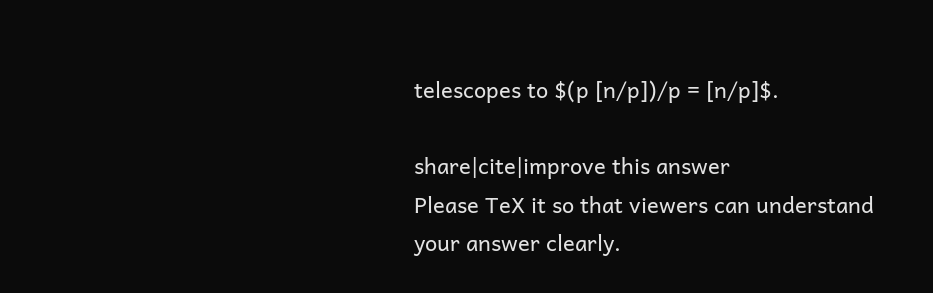telescopes to $(p [n/p])/p = [n/p]$.

share|cite|improve this answer
Please TeX it so that viewers can understand your answer clearly.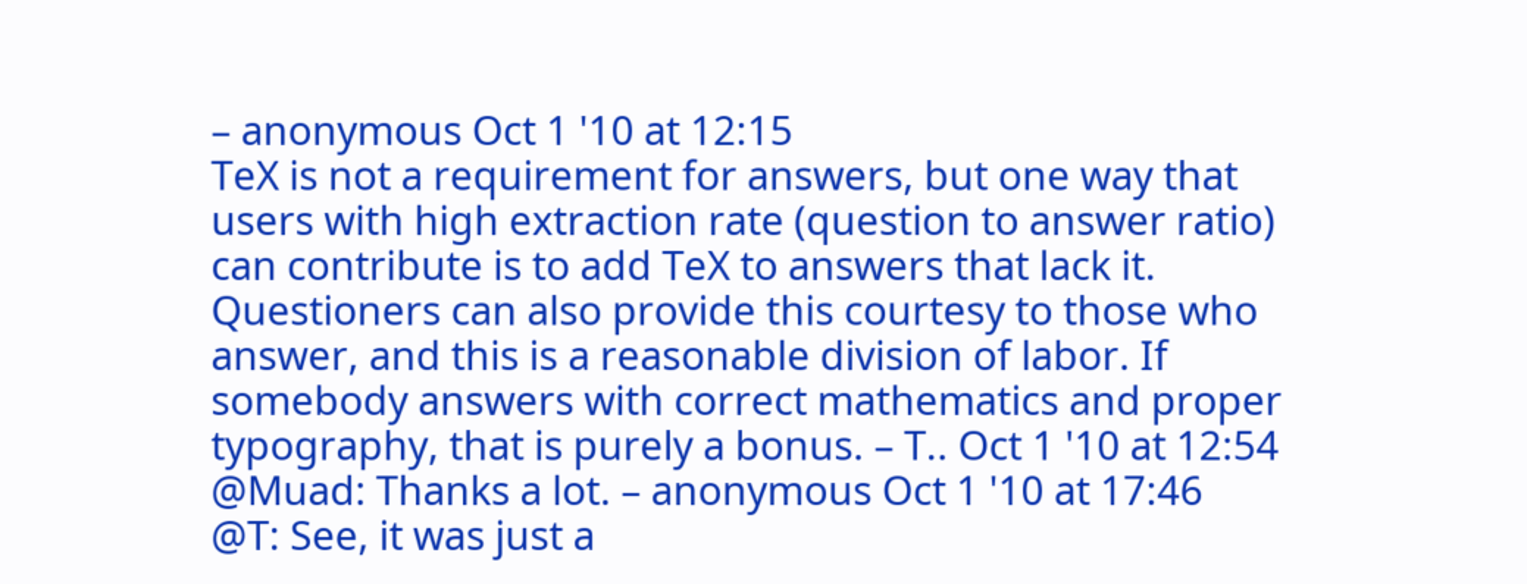– anonymous Oct 1 '10 at 12:15
TeX is not a requirement for answers, but one way that users with high extraction rate (question to answer ratio) can contribute is to add TeX to answers that lack it. Questioners can also provide this courtesy to those who answer, and this is a reasonable division of labor. If somebody answers with correct mathematics and proper typography, that is purely a bonus. – T.. Oct 1 '10 at 12:54
@Muad: Thanks a lot. – anonymous Oct 1 '10 at 17:46
@T: See, it was just a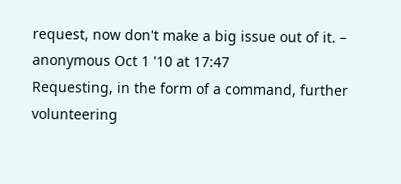request, now don't make a big issue out of it. – anonymous Oct 1 '10 at 17:47
Requesting, in the form of a command, further volunteering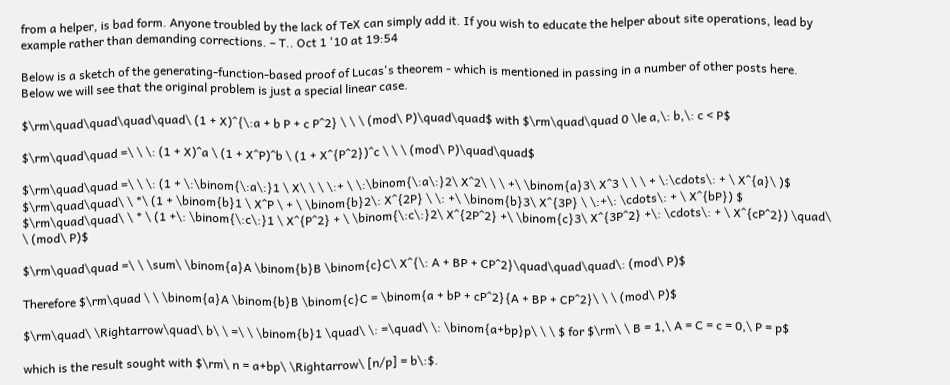from a helper, is bad form. Anyone troubled by the lack of TeX can simply add it. If you wish to educate the helper about site operations, lead by example rather than demanding corrections. – T.. Oct 1 '10 at 19:54

Below is a sketch of the generating-function-based proof of Lucas's theorem - which is mentioned in passing in a number of other posts here. Below we will see that the original problem is just a special linear case.

$\rm\quad\quad\quad\quad\ (1 + X)^{\:a + b P + c P^2} \ \ \ (mod\ P)\quad\quad$ with $\rm\quad\quad 0 \le a,\: b,\: c < P$

$\rm\quad\quad =\ \ \: (1 + X)^a \ (1 + X^P)^b \ (1 + X^{P^2})^c \ \ \ (mod\ P)\quad\quad$

$\rm\quad\quad =\ \ \: (1 + \:\binom{\:a\:}1 \ X\ \ \ \:+ \ \:\binom{\:a\:}2\ X^2\ \ \ +\ \binom{a}3\ X^3 \ \ \ + \:\cdots\: + \ X^{a}\ )$
$\rm\quad\quad\ \ *\ (1 + \binom{b}1 \ X^P \ + \ \binom{b}2\: X^{2P} \ \: +\ \binom{b}3\ X^{3P} \ \:+\: \cdots\: + \ X^{bP}) $ $\rm\quad\quad\ \ * \ (1 +\: \binom{\:c\:}1 \ X^{P^2} + \ \binom{\:c\:}2\ X^{2P^2} +\ \binom{c}3\ X^{3P^2} +\: \cdots\: + \ X^{cP^2}) \quad\ \ (mod\ P)$

$\rm\quad\quad =\ \ \sum\ \binom{a}A \binom{b}B \binom{c}C\ X^{\: A + BP + CP^2}\quad\quad\quad\: (mod\ P)$

Therefore $\rm\quad \ \ \binom{a}A \binom{b}B \binom{c}C = \binom{a + bP + cP^2}{A + BP + CP^2}\ \ \ (mod\ P)$

$\rm\quad\ \Rightarrow\quad\ b\ \ =\ \ \binom{b}1 \quad\ \: =\quad\ \: \binom{a+bp}p\ \ \ $ for $\rm\ \ B = 1,\ A = C = c = 0,\ P = p$

which is the result sought with $\rm\ n = a+bp\ \Rightarrow\ [n/p] = b\:$.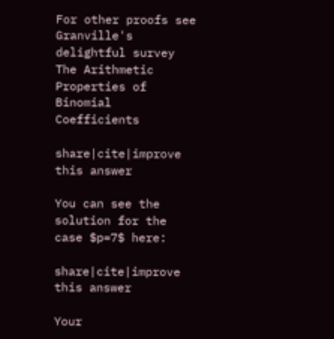For other proofs see Granville's delightful survey The Arithmetic Properties of Binomial Coefficients

share|cite|improve this answer

You can see the solution for the case $p=7$ here:

share|cite|improve this answer

Your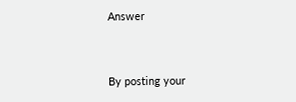Answer


By posting your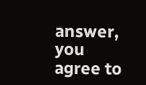answer, you agree to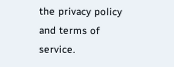the privacy policy and terms of service.